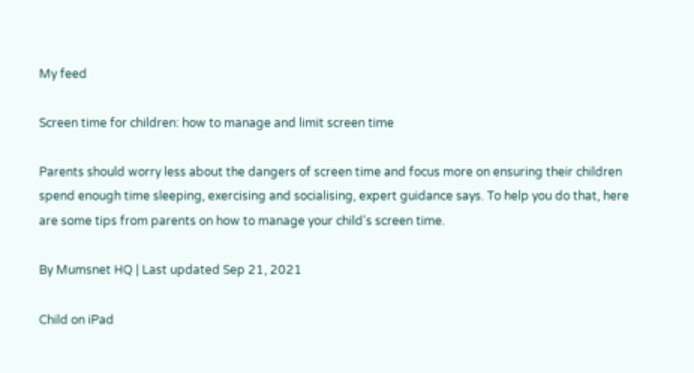My feed

Screen time for children: how to manage and limit screen time

Parents should worry less about the dangers of screen time and focus more on ensuring their children spend enough time sleeping, exercising and socialising, expert guidance says. To help you do that, here are some tips from parents on how to manage your child's screen time.

By Mumsnet HQ | Last updated Sep 21, 2021

Child on iPad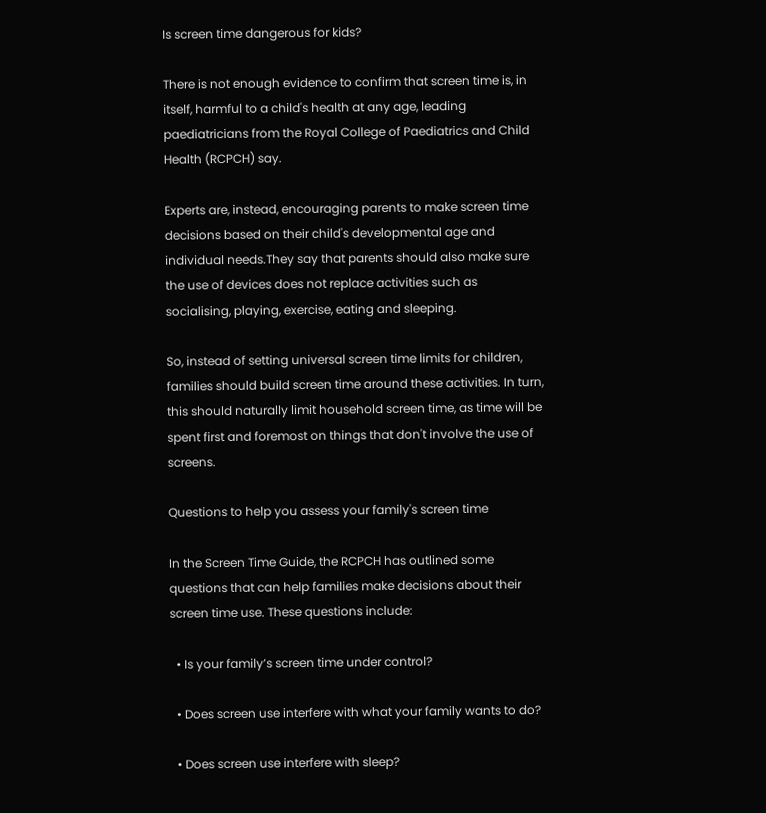Is screen time dangerous for kids?

There is not enough evidence to confirm that screen time is, in itself, harmful to a child's health at any age, leading paediatricians from the Royal College of Paediatrics and Child Health (RCPCH) say.

Experts are, instead, encouraging parents to make screen time decisions based on their child's developmental age and individual needs.They say that parents should also make sure the use of devices does not replace activities such as socialising, playing, exercise, eating and sleeping.

So, instead of setting universal screen time limits for children, families should build screen time around these activities. In turn, this should naturally limit household screen time, as time will be spent first and foremost on things that don't involve the use of screens.

Questions to help you assess your family's screen time

In the Screen Time Guide, the RCPCH has outlined some questions that can help families make decisions about their screen time use. These questions include:

  • Is your family’s screen time under control?

  • Does screen use interfere with what your family wants to do?

  • Does screen use interfere with sleep?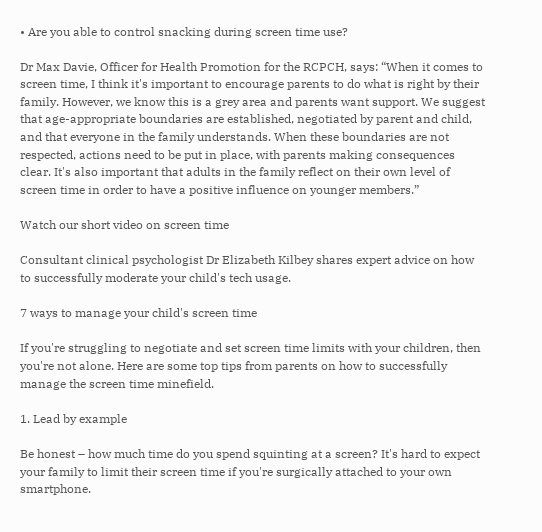• Are you able to control snacking during screen time use?

Dr Max Davie, Officer for Health Promotion for the RCPCH, says: “When it comes to screen time, I think it's important to encourage parents to do what is right by their family. However, we know this is a grey area and parents want support. We suggest that age-appropriate boundaries are established, negotiated by parent and child, and that everyone in the family understands. When these boundaries are not respected, actions need to be put in place, with parents making consequences clear. It's also important that adults in the family reflect on their own level of screen time in order to have a positive influence on younger members.”

Watch our short video on screen time

Consultant clinical psychologist Dr Elizabeth Kilbey shares expert advice on how to successfully moderate your child's tech usage.

7 ways to manage your child's screen time

If you're struggling to negotiate and set screen time limits with your children, then you're not alone. Here are some top tips from parents on how to successfully manage the screen time minefield.

1. Lead by example

Be honest – how much time do you spend squinting at a screen? It's hard to expect your family to limit their screen time if you're surgically attached to your own smartphone.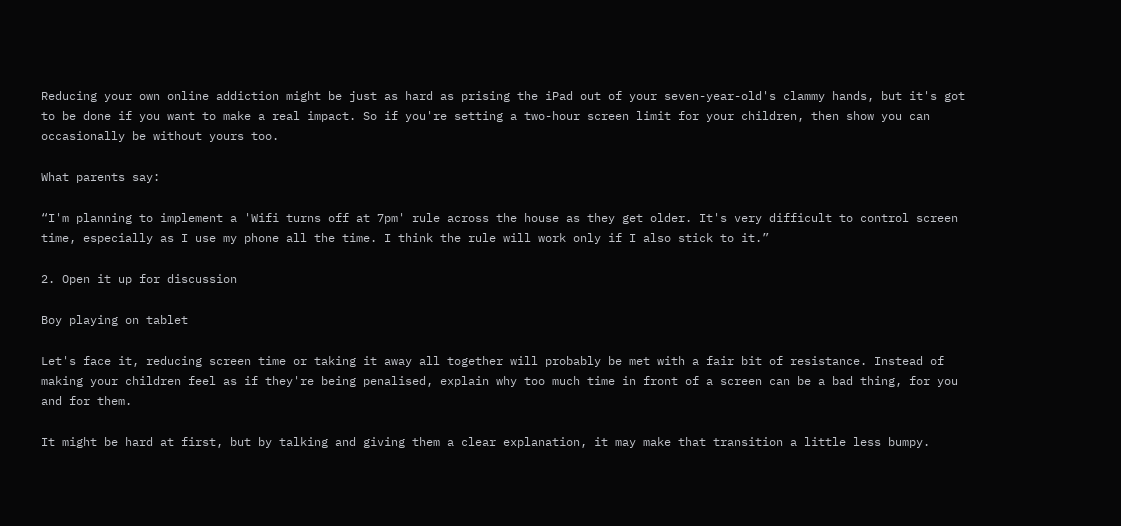Reducing your own online addiction might be just as hard as prising the iPad out of your seven-year-old's clammy hands, but it's got to be done if you want to make a real impact. So if you're setting a two-hour screen limit for your children, then show you can occasionally be without yours too.

What parents say:

“I'm planning to implement a 'Wifi turns off at 7pm' rule across the house as they get older. It's very difficult to control screen time, especially as I use my phone all the time. I think the rule will work only if I also stick to it.”

2. Open it up for discussion

Boy playing on tablet

Let's face it, reducing screen time or taking it away all together will probably be met with a fair bit of resistance. Instead of making your children feel as if they're being penalised, explain why too much time in front of a screen can be a bad thing, for you and for them.

It might be hard at first, but by talking and giving them a clear explanation, it may make that transition a little less bumpy.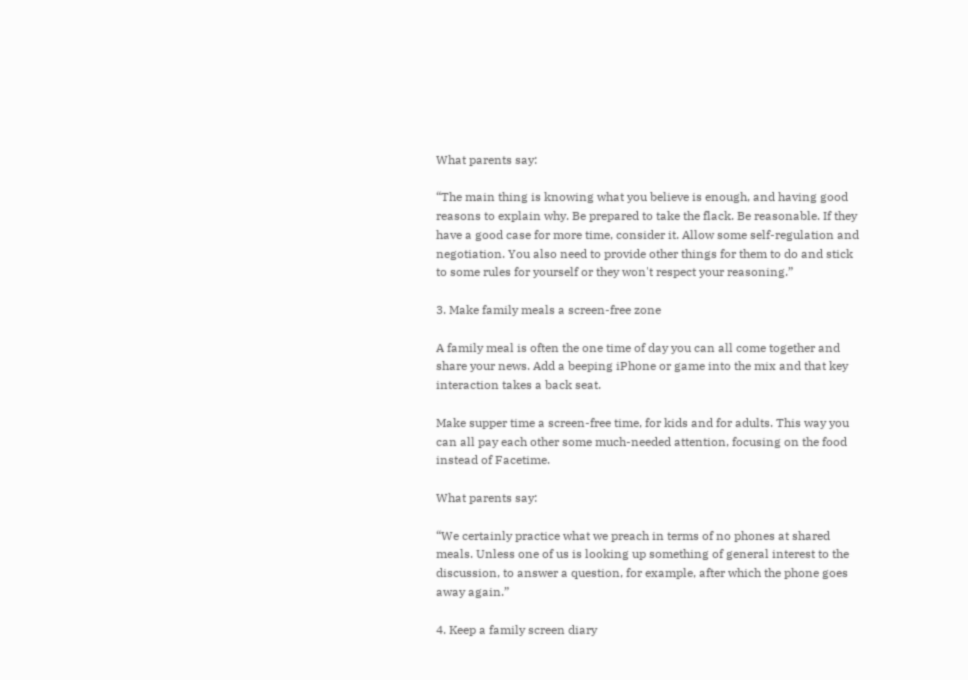What parents say:

“The main thing is knowing what you believe is enough, and having good reasons to explain why. Be prepared to take the flack. Be reasonable. If they have a good case for more time, consider it. Allow some self-regulation and negotiation. You also need to provide other things for them to do and stick to some rules for yourself or they won't respect your reasoning.”

3. Make family meals a screen-free zone

A family meal is often the one time of day you can all come together and share your news. Add a beeping iPhone or game into the mix and that key interaction takes a back seat.

Make supper time a screen-free time, for kids and for adults. This way you can all pay each other some much-needed attention, focusing on the food instead of Facetime.

What parents say:

“We certainly practice what we preach in terms of no phones at shared meals. Unless one of us is looking up something of general interest to the discussion, to answer a question, for example, after which the phone goes away again.”

4. Keep a family screen diary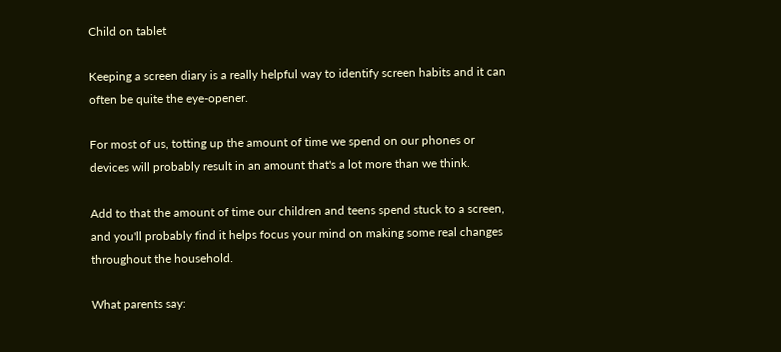Child on tablet

Keeping a screen diary is a really helpful way to identify screen habits and it can often be quite the eye-opener.

For most of us, totting up the amount of time we spend on our phones or devices will probably result in an amount that's a lot more than we think.

Add to that the amount of time our children and teens spend stuck to a screen, and you'll probably find it helps focus your mind on making some real changes throughout the household.

What parents say: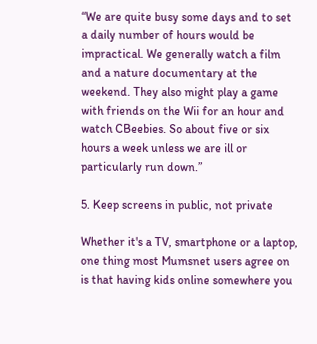“We are quite busy some days and to set a daily number of hours would be impractical. We generally watch a film and a nature documentary at the weekend. They also might play a game with friends on the Wii for an hour and watch CBeebies. So about five or six hours a week unless we are ill or particularly run down.”

5. Keep screens in public, not private

Whether it's a TV, smartphone or a laptop, one thing most Mumsnet users agree on is that having kids online somewhere you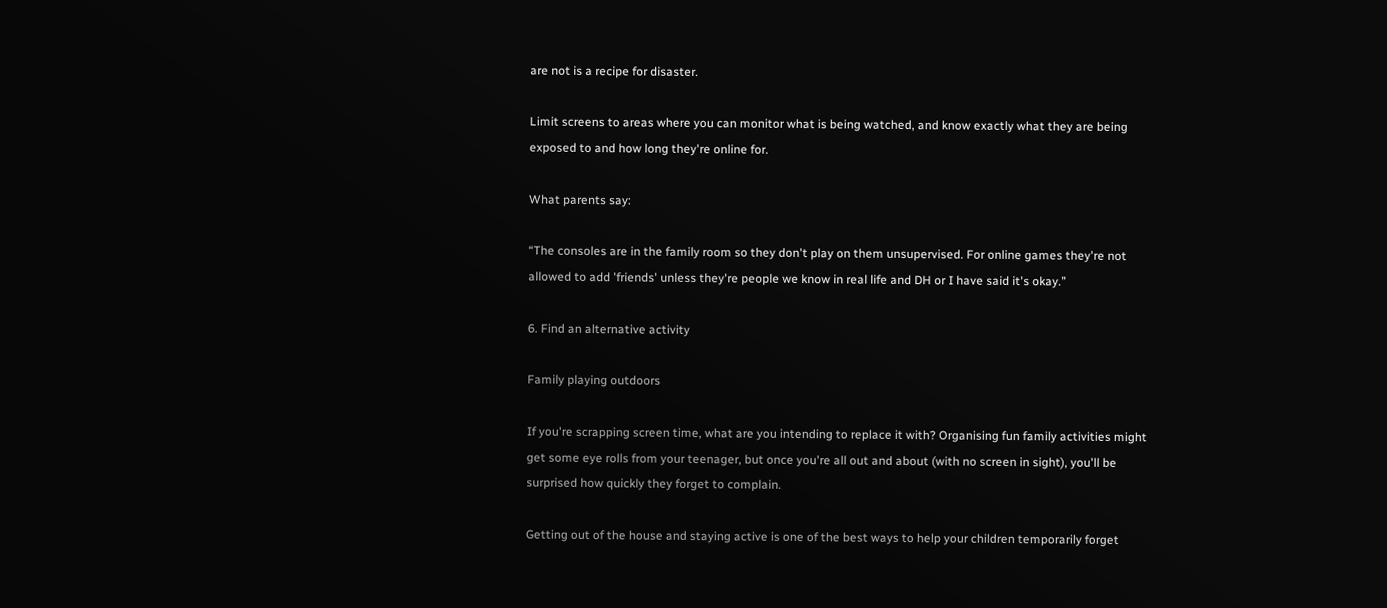are not is a recipe for disaster.

Limit screens to areas where you can monitor what is being watched, and know exactly what they are being exposed to and how long they're online for.

What parents say:

“The consoles are in the family room so they don't play on them unsupervised. For online games they're not allowed to add 'friends' unless they're people we know in real life and DH or I have said it's okay.”

6. Find an alternative activity

Family playing outdoors

If you're scrapping screen time, what are you intending to replace it with? Organising fun family activities might get some eye rolls from your teenager, but once you're all out and about (with no screen in sight), you'll be surprised how quickly they forget to complain.

Getting out of the house and staying active is one of the best ways to help your children temporarily forget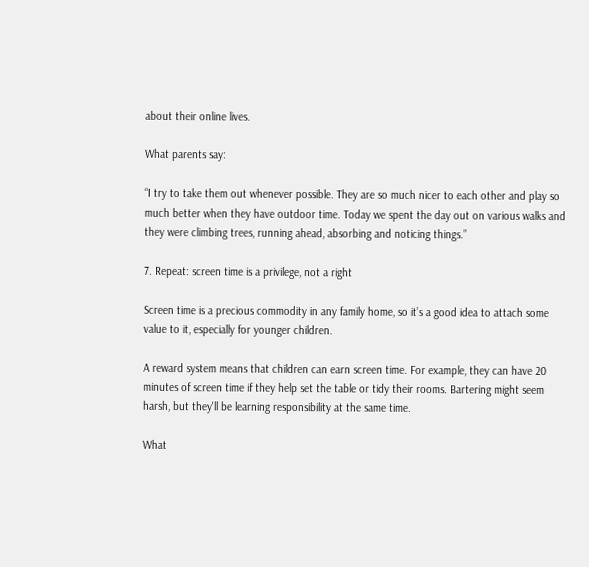about their online lives.

What parents say:

“I try to take them out whenever possible. They are so much nicer to each other and play so much better when they have outdoor time. Today we spent the day out on various walks and they were climbing trees, running ahead, absorbing and noticing things.”

7. Repeat: screen time is a privilege, not a right

Screen time is a precious commodity in any family home, so it’s a good idea to attach some value to it, especially for younger children.

A reward system means that children can earn screen time. For example, they can have 20 minutes of screen time if they help set the table or tidy their rooms. Bartering might seem harsh, but they'll be learning responsibility at the same time.

What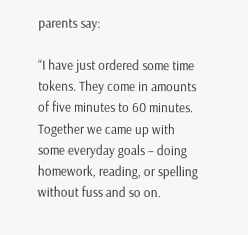parents say:

“I have just ordered some time tokens. They come in amounts of five minutes to 60 minutes. Together we came up with some everyday goals – doing homework, reading, or spelling without fuss and so on.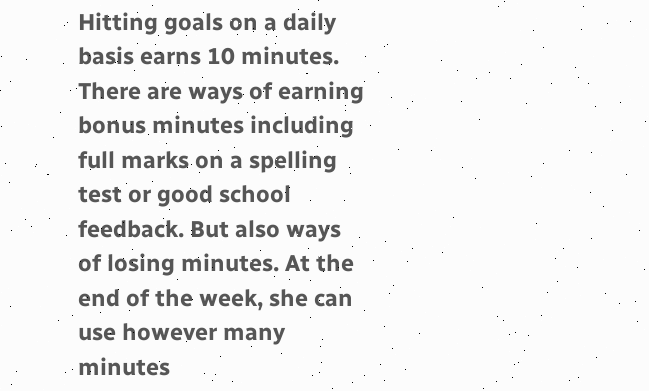Hitting goals on a daily basis earns 10 minutes. There are ways of earning bonus minutes including full marks on a spelling test or good school feedback. But also ways of losing minutes. At the end of the week, she can use however many minutes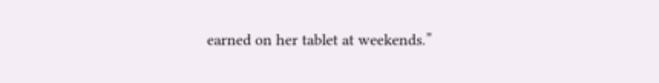earned on her tablet at weekends.”